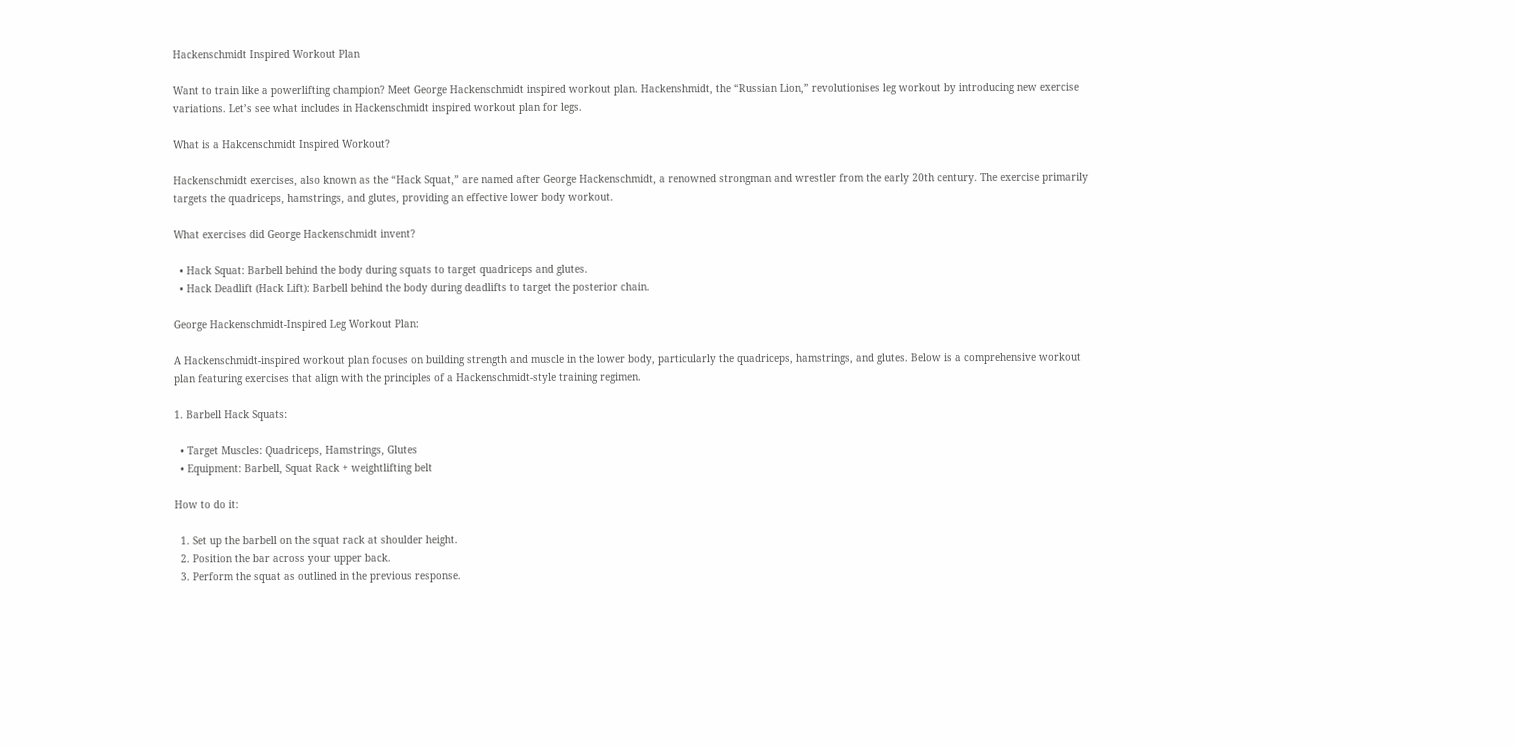Hackenschmidt Inspired Workout Plan

Want to train like a powerlifting champion? Meet George Hackenschmidt inspired workout plan. Hackenshmidt, the “Russian Lion,” revolutionises leg workout by introducing new exercise variations. Let’s see what includes in Hackenschmidt inspired workout plan for legs.

What is a Hakcenschmidt Inspired Workout?

Hackenschmidt exercises, also known as the “Hack Squat,” are named after George Hackenschmidt, a renowned strongman and wrestler from the early 20th century. The exercise primarily targets the quadriceps, hamstrings, and glutes, providing an effective lower body workout.

What exercises did George Hackenschmidt invent?

  • Hack Squat: Barbell behind the body during squats to target quadriceps and glutes.
  • Hack Deadlift (Hack Lift): Barbell behind the body during deadlifts to target the posterior chain.

George Hackenschmidt-Inspired Leg Workout Plan:

A Hackenschmidt-inspired workout plan focuses on building strength and muscle in the lower body, particularly the quadriceps, hamstrings, and glutes. Below is a comprehensive workout plan featuring exercises that align with the principles of a Hackenschmidt-style training regimen.

1. Barbell Hack Squats:

  • Target Muscles: Quadriceps, Hamstrings, Glutes
  • Equipment: Barbell, Squat Rack + weightlifting belt

How to do it:

  1. Set up the barbell on the squat rack at shoulder height.
  2. Position the bar across your upper back.
  3. Perform the squat as outlined in the previous response.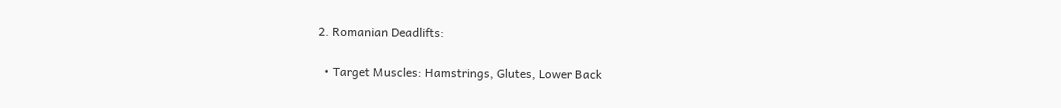2. Romanian Deadlifts:

  • Target Muscles: Hamstrings, Glutes, Lower Back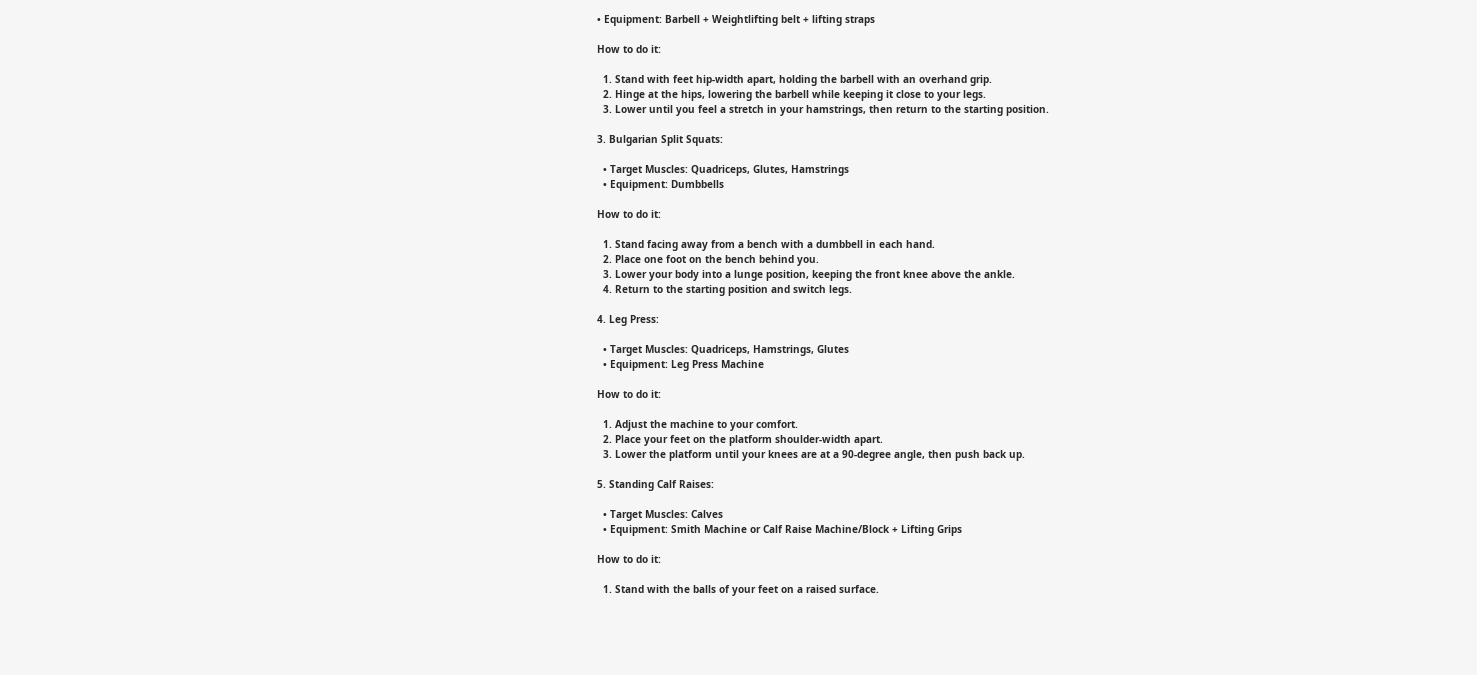• Equipment: Barbell + Weightlifting belt + lifting straps

How to do it:

  1. Stand with feet hip-width apart, holding the barbell with an overhand grip.
  2. Hinge at the hips, lowering the barbell while keeping it close to your legs.
  3. Lower until you feel a stretch in your hamstrings, then return to the starting position.

3. Bulgarian Split Squats:

  • Target Muscles: Quadriceps, Glutes, Hamstrings
  • Equipment: Dumbbells

How to do it:

  1. Stand facing away from a bench with a dumbbell in each hand.
  2. Place one foot on the bench behind you.
  3. Lower your body into a lunge position, keeping the front knee above the ankle.
  4. Return to the starting position and switch legs.

4. Leg Press:

  • Target Muscles: Quadriceps, Hamstrings, Glutes
  • Equipment: Leg Press Machine

How to do it:

  1. Adjust the machine to your comfort.
  2. Place your feet on the platform shoulder-width apart.
  3. Lower the platform until your knees are at a 90-degree angle, then push back up.

5. Standing Calf Raises:

  • Target Muscles: Calves
  • Equipment: Smith Machine or Calf Raise Machine/Block + Lifting Grips

How to do it:

  1. Stand with the balls of your feet on a raised surface.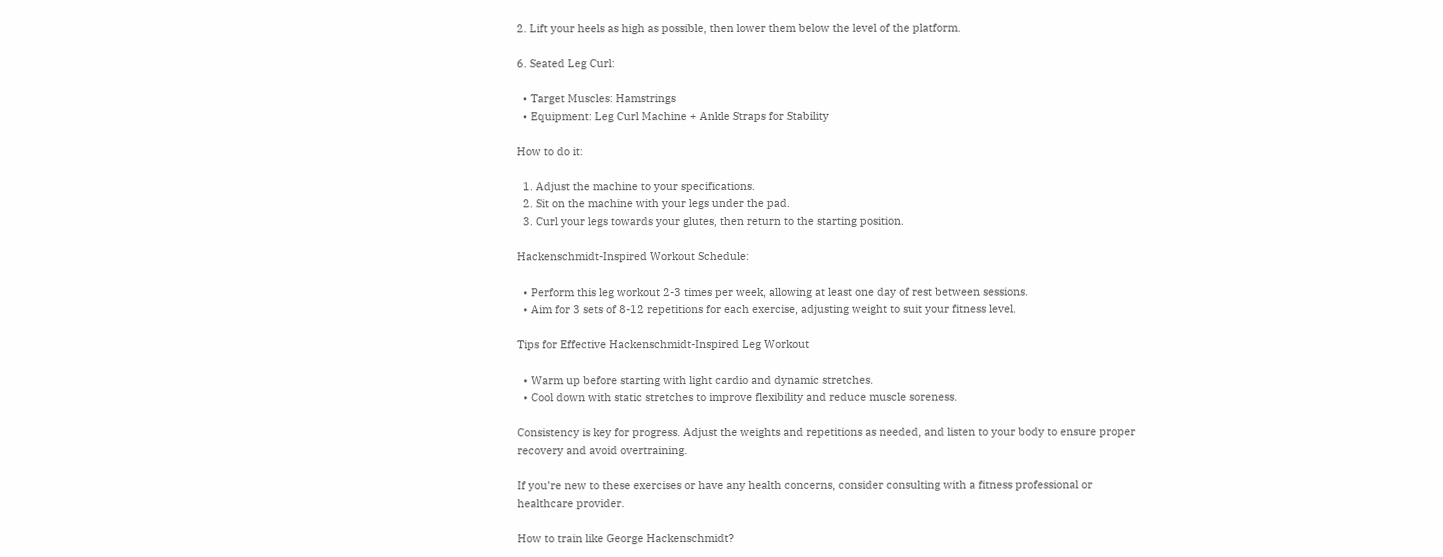2. Lift your heels as high as possible, then lower them below the level of the platform.

6. Seated Leg Curl:

  • Target Muscles: Hamstrings
  • Equipment: Leg Curl Machine + Ankle Straps for Stability

How to do it:

  1. Adjust the machine to your specifications.
  2. Sit on the machine with your legs under the pad.
  3. Curl your legs towards your glutes, then return to the starting position.

Hackenschmidt-Inspired Workout Schedule:

  • Perform this leg workout 2-3 times per week, allowing at least one day of rest between sessions.
  • Aim for 3 sets of 8-12 repetitions for each exercise, adjusting weight to suit your fitness level.

Tips for Effective Hackenschmidt-Inspired Leg Workout

  • Warm up before starting with light cardio and dynamic stretches.
  • Cool down with static stretches to improve flexibility and reduce muscle soreness.

Consistency is key for progress. Adjust the weights and repetitions as needed, and listen to your body to ensure proper recovery and avoid overtraining.

If you’re new to these exercises or have any health concerns, consider consulting with a fitness professional or healthcare provider.

How to train like George Hackenschmidt?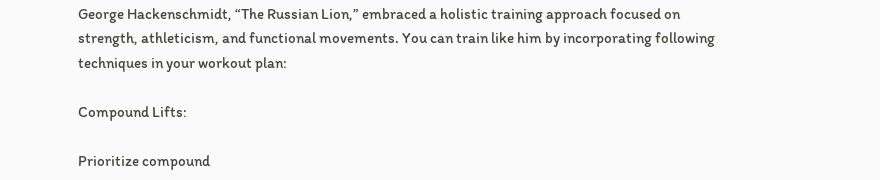George Hackenschmidt, “The Russian Lion,” embraced a holistic training approach focused on strength, athleticism, and functional movements. You can train like him by incorporating following techniques in your workout plan:

Compound Lifts:

Prioritize compound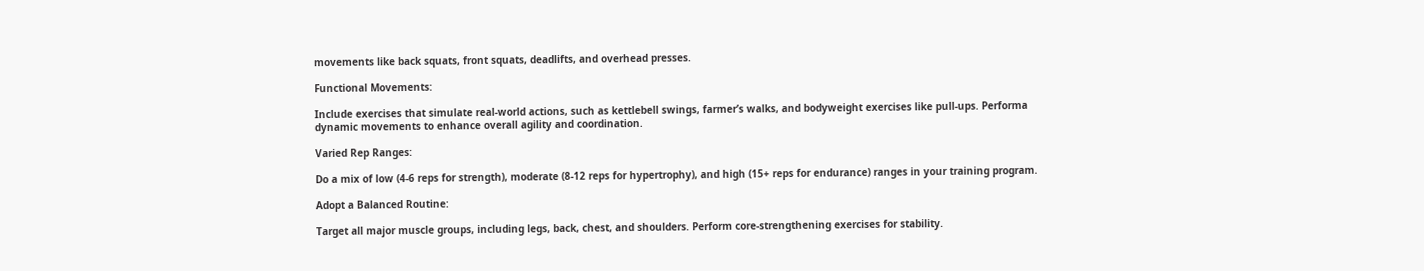movements like back squats, front squats, deadlifts, and overhead presses.

Functional Movements:

Include exercises that simulate real-world actions, such as kettlebell swings, farmer’s walks, and bodyweight exercises like pull-ups. Performa dynamic movements to enhance overall agility and coordination.

Varied Rep Ranges:

Do a mix of low (4-6 reps for strength), moderate (8-12 reps for hypertrophy), and high (15+ reps for endurance) ranges in your training program.

Adopt a Balanced Routine:

Target all major muscle groups, including legs, back, chest, and shoulders. Perform core-strengthening exercises for stability.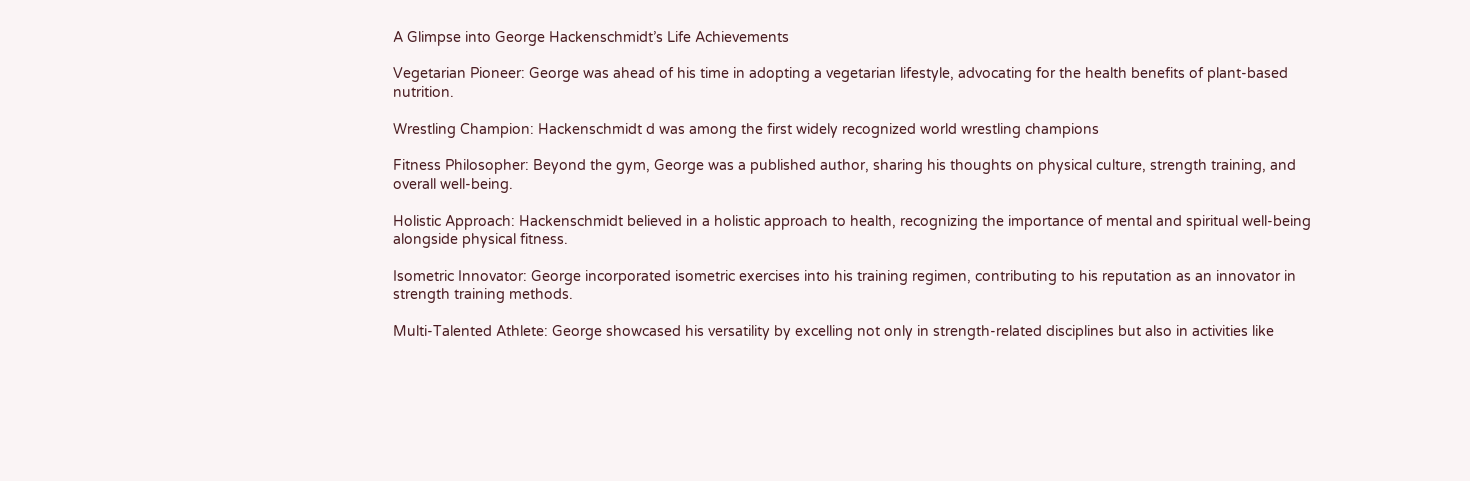A Glimpse into George Hackenschmidt’s Life Achievements

Vegetarian Pioneer: George was ahead of his time in adopting a vegetarian lifestyle, advocating for the health benefits of plant-based nutrition.

Wrestling Champion: Hackenschmidt d was among the first widely recognized world wrestling champions

Fitness Philosopher: Beyond the gym, George was a published author, sharing his thoughts on physical culture, strength training, and overall well-being.

Holistic Approach: Hackenschmidt believed in a holistic approach to health, recognizing the importance of mental and spiritual well-being alongside physical fitness.

Isometric Innovator: George incorporated isometric exercises into his training regimen, contributing to his reputation as an innovator in strength training methods.

Multi-Talented Athlete: George showcased his versatility by excelling not only in strength-related disciplines but also in activities like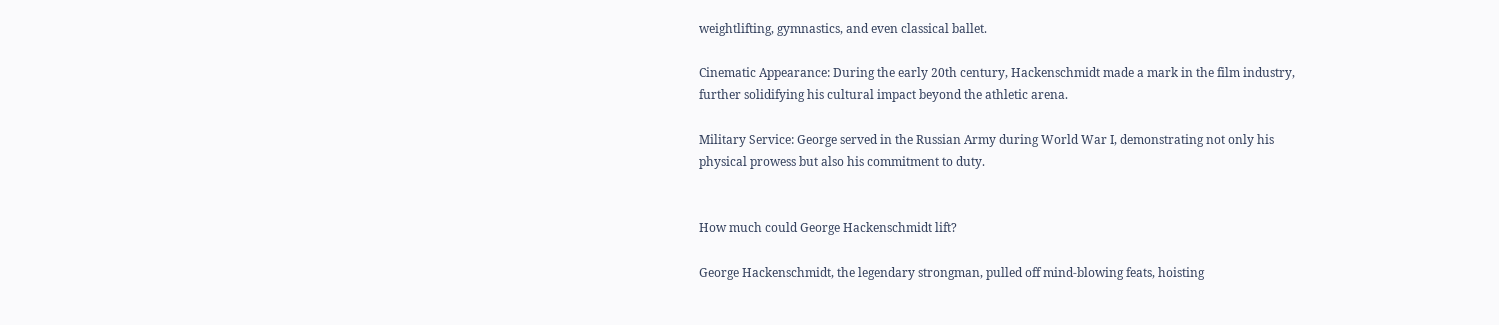weightlifting, gymnastics, and even classical ballet.

Cinematic Appearance: During the early 20th century, Hackenschmidt made a mark in the film industry, further solidifying his cultural impact beyond the athletic arena.

Military Service: George served in the Russian Army during World War I, demonstrating not only his physical prowess but also his commitment to duty.


How much could George Hackenschmidt lift?

George Hackenschmidt, the legendary strongman, pulled off mind-blowing feats, hoisting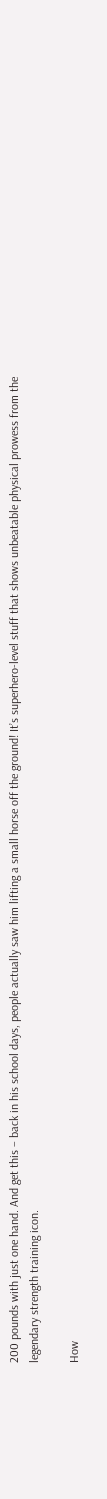200 pounds with just one hand. And get this – back in his school days, people actually saw him lifting a small horse off the ground! It’s superhero-level stuff that shows unbeatable physical prowess from the legendary strength training icon.

How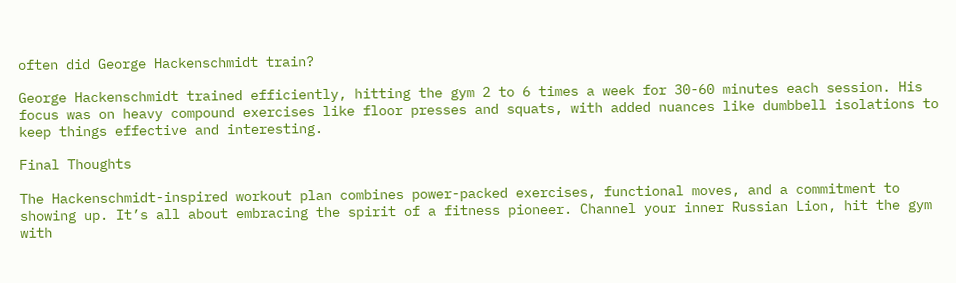often did George Hackenschmidt train?

George Hackenschmidt trained efficiently, hitting the gym 2 to 6 times a week for 30-60 minutes each session. His focus was on heavy compound exercises like floor presses and squats, with added nuances like dumbbell isolations to keep things effective and interesting.

Final Thoughts

The Hackenschmidt-inspired workout plan combines power-packed exercises, functional moves, and a commitment to showing up. It’s all about embracing the spirit of a fitness pioneer. Channel your inner Russian Lion, hit the gym with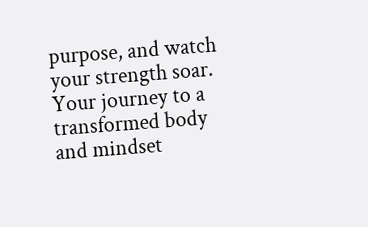purpose, and watch your strength soar. Your journey to a transformed body and mindset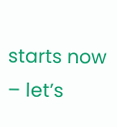starts now – let’s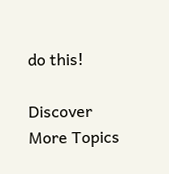do this!

Discover More Topics